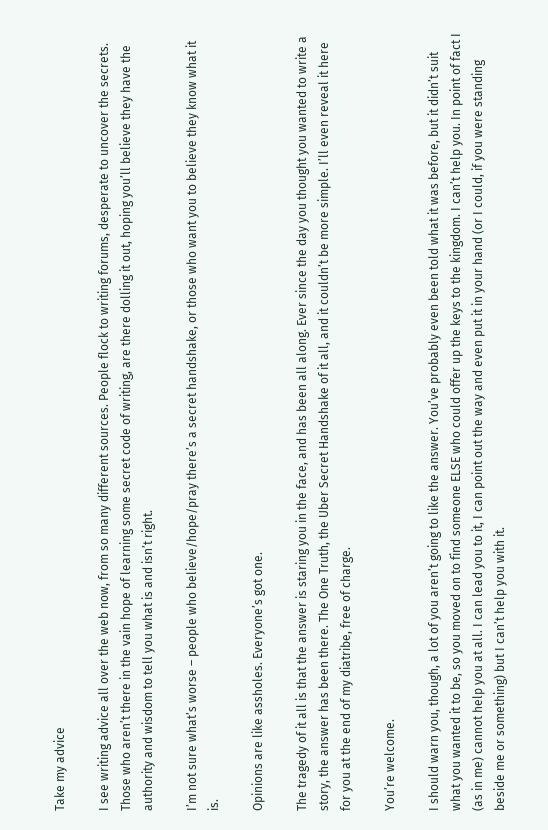Take my advice

I see writing advice all over the web now, from so many different sources. People flock to writing forums, desperate to uncover the secrets. Those who aren’t there in the vain hope of learning some secret code of writing, are there dolling it out, hoping you’ll believe they have the authority and wisdom to tell you what is and isn’t right.

I’m not sure what’s worse – people who believe/hope/pray there’s a secret handshake, or those who want you to believe they know what it is.

Opinions are like assholes. Everyone’s got one.

The tragedy of it all is that the answer is staring you in the face, and has been all along. Ever since the day you thought you wanted to write a story, the answer has been there. The One Truth, the Uber Secret Handshake of it all, and it couldn’t be more simple. I’ll even reveal it here for you at the end of my diatribe, free of charge.

You’re welcome.

I should warn you, though, a lot of you aren’t going to like the answer. You’ve probably even been told what it was before, but it didn’t suit what you wanted it to be, so you moved on to find someone ELSE who could offer up the keys to the kingdom. I can’t help you. In point of fact I (as in me) cannot help you at all. I can lead you to it, I can point out the way and even put it in your hand (or I could, if you were standing beside me or something) but I can’t help you with it.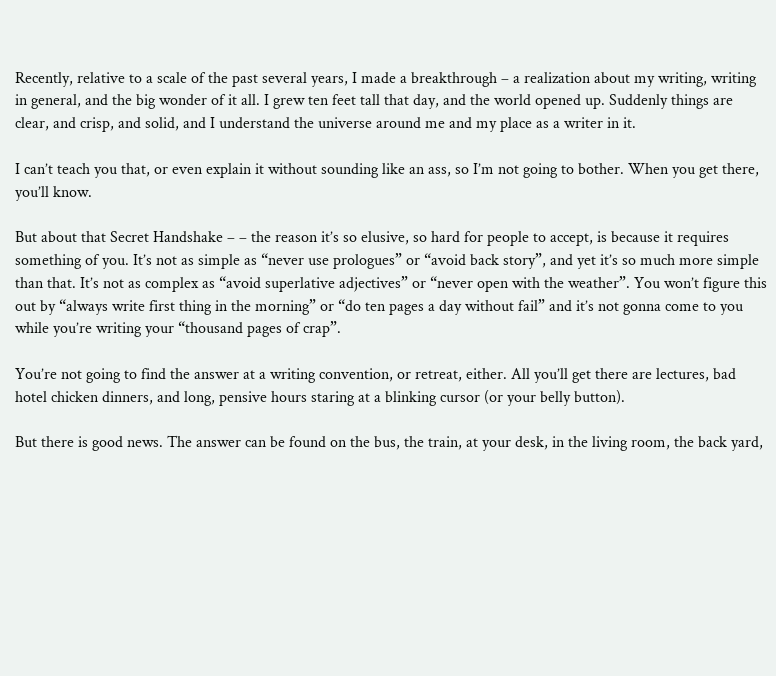Recently, relative to a scale of the past several years, I made a breakthrough – a realization about my writing, writing in general, and the big wonder of it all. I grew ten feet tall that day, and the world opened up. Suddenly things are clear, and crisp, and solid, and I understand the universe around me and my place as a writer in it.

I can’t teach you that, or even explain it without sounding like an ass, so I’m not going to bother. When you get there, you’ll know.

But about that Secret Handshake – – the reason it’s so elusive, so hard for people to accept, is because it requires something of you. It’s not as simple as “never use prologues” or “avoid back story”, and yet it’s so much more simple than that. It’s not as complex as “avoid superlative adjectives” or “never open with the weather”. You won’t figure this out by “always write first thing in the morning” or “do ten pages a day without fail” and it’s not gonna come to you while you’re writing your “thousand pages of crap”.

You’re not going to find the answer at a writing convention, or retreat, either. All you’ll get there are lectures, bad hotel chicken dinners, and long, pensive hours staring at a blinking cursor (or your belly button).

But there is good news. The answer can be found on the bus, the train, at your desk, in the living room, the back yard,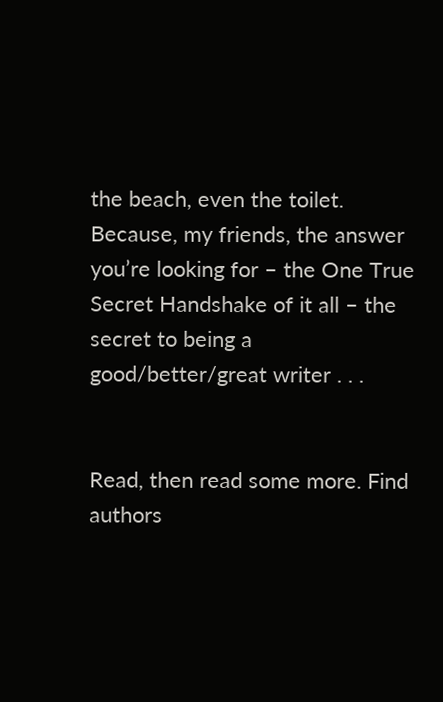the beach, even the toilet. Because, my friends, the answer you’re looking for – the One True Secret Handshake of it all – the secret to being a good/better/great writer . . .


Read, then read some more. Find authors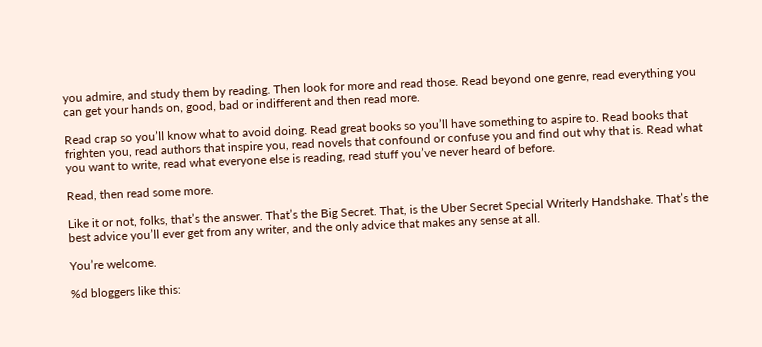you admire, and study them by reading. Then look for more and read those. Read beyond one genre, read everything you can get your hands on, good, bad or indifferent and then read more.

Read crap so you’ll know what to avoid doing. Read great books so you’ll have something to aspire to. Read books that frighten you, read authors that inspire you, read novels that confound or confuse you and find out why that is. Read what you want to write, read what everyone else is reading, read stuff you’ve never heard of before.

Read, then read some more.

Like it or not, folks, that’s the answer. That’s the Big Secret. That, is the Uber Secret Special Writerly Handshake. That’s the best advice you’ll ever get from any writer, and the only advice that makes any sense at all.

You’re welcome.

%d bloggers like this: